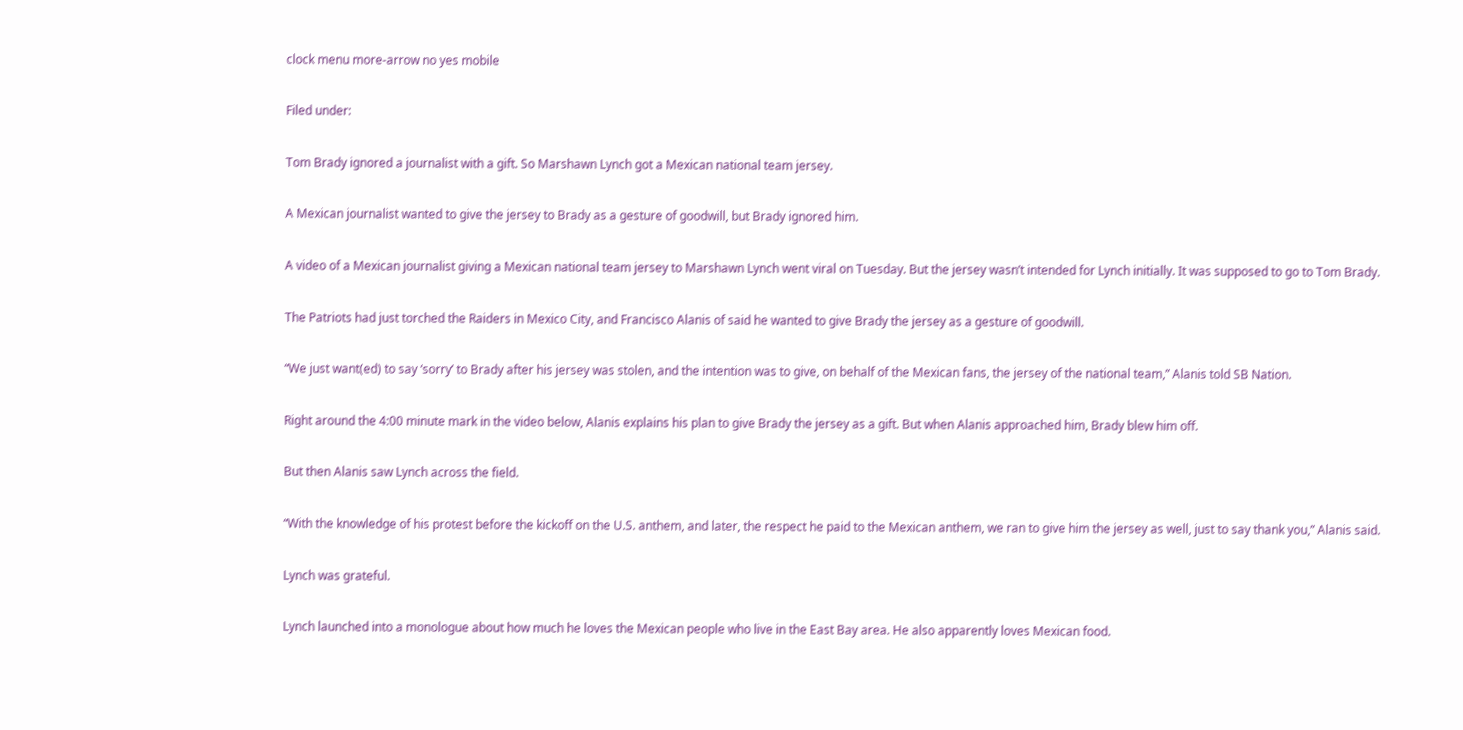clock menu more-arrow no yes mobile

Filed under:

Tom Brady ignored a journalist with a gift. So Marshawn Lynch got a Mexican national team jersey.

A Mexican journalist wanted to give the jersey to Brady as a gesture of goodwill, but Brady ignored him.

A video of a Mexican journalist giving a Mexican national team jersey to Marshawn Lynch went viral on Tuesday. But the jersey wasn’t intended for Lynch initially. It was supposed to go to Tom Brady.

The Patriots had just torched the Raiders in Mexico City, and Francisco Alanis of said he wanted to give Brady the jersey as a gesture of goodwill.

“We just want(ed) to say ‘sorry’ to Brady after his jersey was stolen, and the intention was to give, on behalf of the Mexican fans, the jersey of the national team,” Alanis told SB Nation.

Right around the 4:00 minute mark in the video below, Alanis explains his plan to give Brady the jersey as a gift. But when Alanis approached him, Brady blew him off.

But then Alanis saw Lynch across the field.

“With the knowledge of his protest before the kickoff on the U.S. anthem, and later, the respect he paid to the Mexican anthem, we ran to give him the jersey as well, just to say thank you,” Alanis said.

Lynch was grateful.

Lynch launched into a monologue about how much he loves the Mexican people who live in the East Bay area. He also apparently loves Mexican food.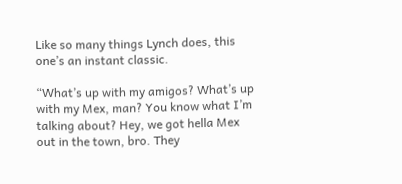Like so many things Lynch does, this one’s an instant classic.

“What’s up with my amigos? What’s up with my Mex, man? You know what I’m talking about? Hey, we got hella Mex out in the town, bro. They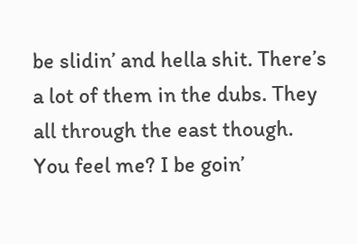be slidin’ and hella shit. There’s a lot of them in the dubs. They all through the east though. You feel me? I be goin’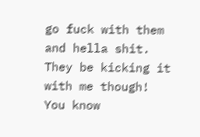go fuck with them and hella shit. They be kicking it with me though! You know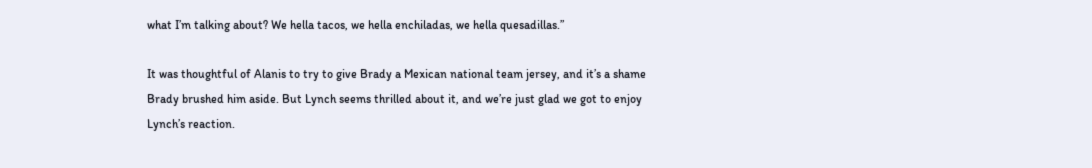what I’m talking about? We hella tacos, we hella enchiladas, we hella quesadillas.”

It was thoughtful of Alanis to try to give Brady a Mexican national team jersey, and it’s a shame Brady brushed him aside. But Lynch seems thrilled about it, and we’re just glad we got to enjoy Lynch’s reaction.